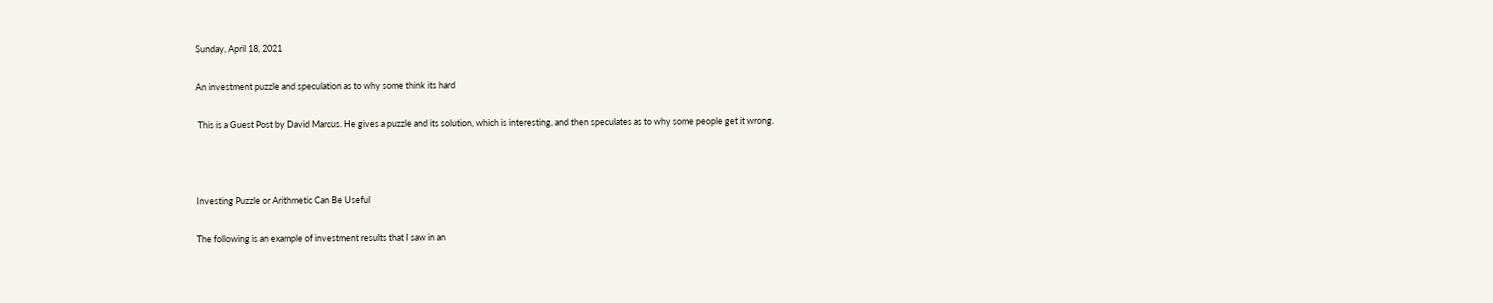Sunday, April 18, 2021

An investment puzzle and speculation as to why some think its hard

 This is a Guest Post by David Marcus. He gives a puzzle and its solution, which is interesting, and then speculates as to why some people get it wrong.



Investing Puzzle or Arithmetic Can Be Useful

The following is an example of investment results that I saw in an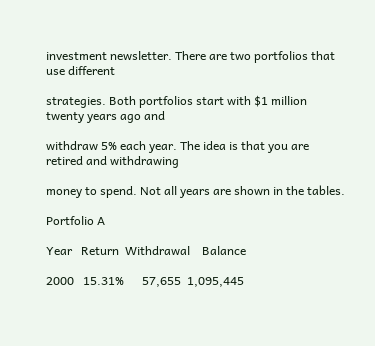investment newsletter. There are two portfolios that use different

strategies. Both portfolios start with $1 million twenty years ago and

withdraw 5% each year. The idea is that you are retired and withdrawing

money to spend. Not all years are shown in the tables.

Portfolio A

Year   Return  Withdrawal    Balance

2000   15.31%      57,655  1,095,445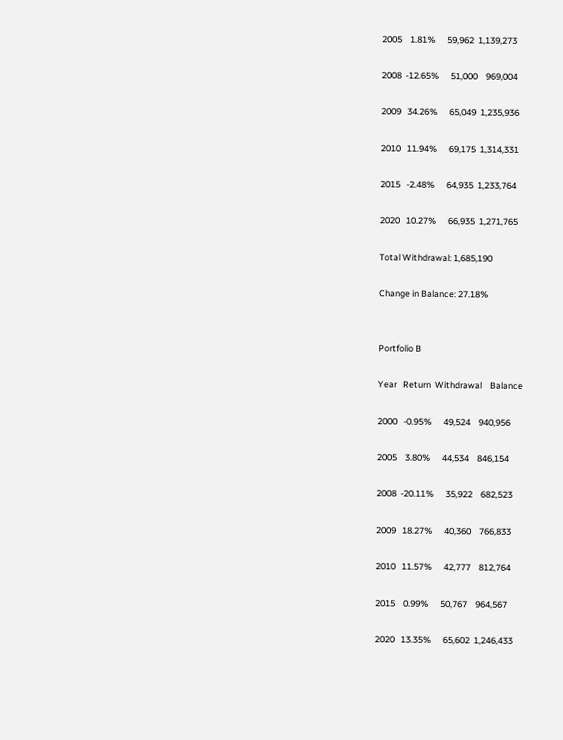2005    1.81%      59,962  1,139,273

2008  -12.65%      51,000    969,004

2009   34.26%      65,049  1,235,936

2010   11.94%      69,175  1,314,331

2015   -2.48%      64,935  1,233,764

2020   10.27%      66,935  1,271,765

Total Withdrawal: 1,685,190

Change in Balance: 27.18%


Portfolio B

Year   Return  Withdrawal    Balance

2000   -0.95%      49,524    940,956

2005    3.80%      44,534    846,154

2008  -20.11%      35,922    682,523

2009   18.27%      40,360    766,833

2010   11.57%      42,777    812,764

2015    0.99%      50,767    964,567

2020   13.35%      65,602  1,246,433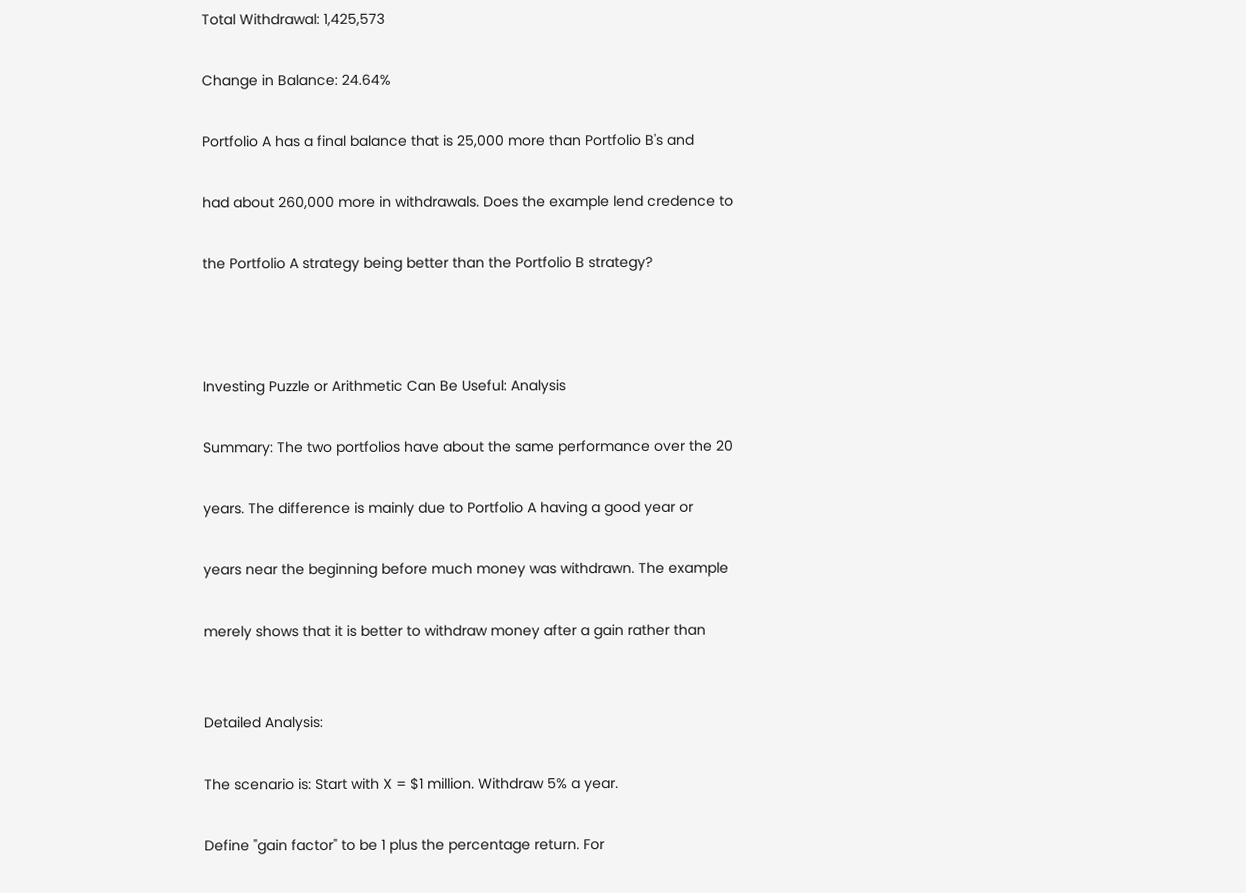Total Withdrawal: 1,425,573

Change in Balance: 24.64%

Portfolio A has a final balance that is 25,000 more than Portfolio B's and

had about 260,000 more in withdrawals. Does the example lend credence to

the Portfolio A strategy being better than the Portfolio B strategy?



Investing Puzzle or Arithmetic Can Be Useful: Analysis

Summary: The two portfolios have about the same performance over the 20

years. The difference is mainly due to Portfolio A having a good year or

years near the beginning before much money was withdrawn. The example

merely shows that it is better to withdraw money after a gain rather than


Detailed Analysis:

The scenario is: Start with X = $1 million. Withdraw 5% a year.

Define "gain factor" to be 1 plus the percentage return. For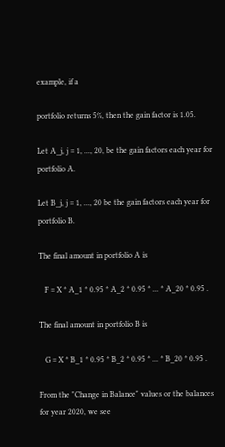example, if a

portfolio returns 5%, then the gain factor is 1.05.

Let A_j, j = 1, ..., 20, be the gain factors each year for portfolio A.

Let B_j, j = 1, ..., 20 be the gain factors each year for portfolio B.

The final amount in portfolio A is

   F = X * A_1 * 0.95 * A_2 * 0.95 * ... * A_20 * 0.95 .

The final amount in portfolio B is

   G = X * B_1 * 0.95 * B_2 * 0.95 * ... * B_20 * 0.95 .

From the "Change in Balance" values or the balances for year 2020, we see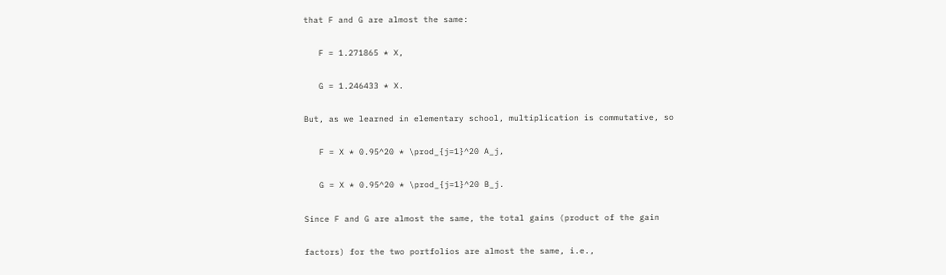that F and G are almost the same:

   F = 1.271865 * X,

   G = 1.246433 * X.

But, as we learned in elementary school, multiplication is commutative, so

   F = X * 0.95^20 * \prod_{j=1}^20 A_j,

   G = X * 0.95^20 * \prod_{j=1}^20 B_j.

Since F and G are almost the same, the total gains (product of the gain

factors) for the two portfolios are almost the same, i.e.,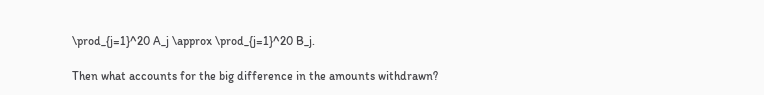\prod_{j=1}^20 A_j \approx \prod_{j=1}^20 B_j.

Then what accounts for the big difference in the amounts withdrawn?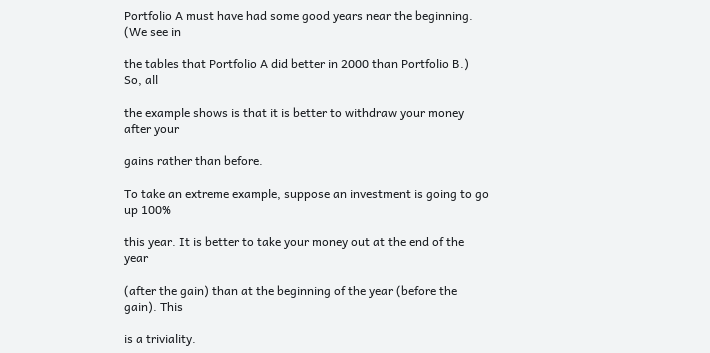Portfolio A must have had some good years near the beginning. (We see in

the tables that Portfolio A did better in 2000 than Portfolio B.) So, all

the example shows is that it is better to withdraw your money after your

gains rather than before.

To take an extreme example, suppose an investment is going to go up 100%

this year. It is better to take your money out at the end of the year

(after the gain) than at the beginning of the year (before the gain). This

is a triviality.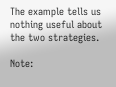The example tells us nothing useful about the two strategies.

Note: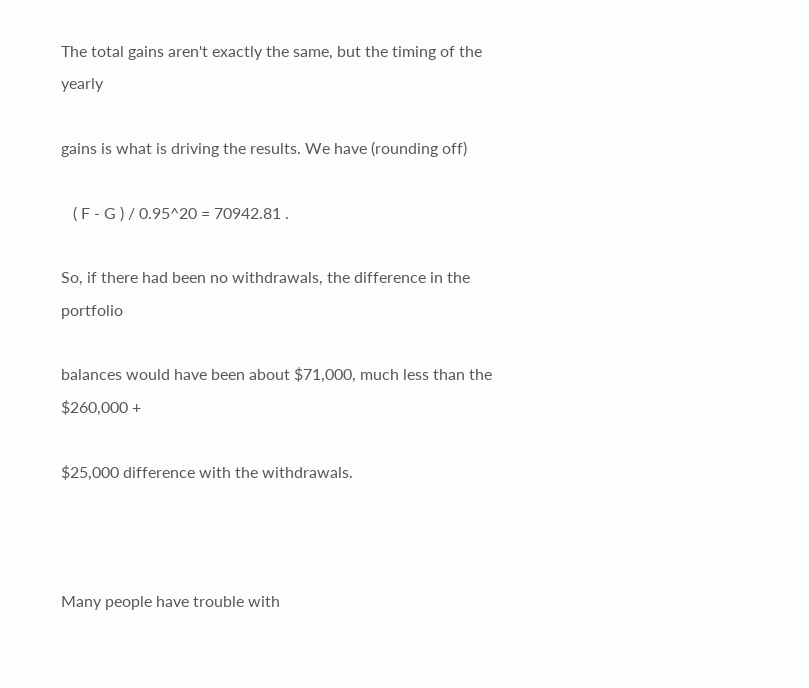The total gains aren't exactly the same, but the timing of the yearly

gains is what is driving the results. We have (rounding off)

   ( F - G ) / 0.95^20 = 70942.81 .

So, if there had been no withdrawals, the difference in the portfolio

balances would have been about $71,000, much less than the $260,000 +

$25,000 difference with the withdrawals.



Many people have trouble with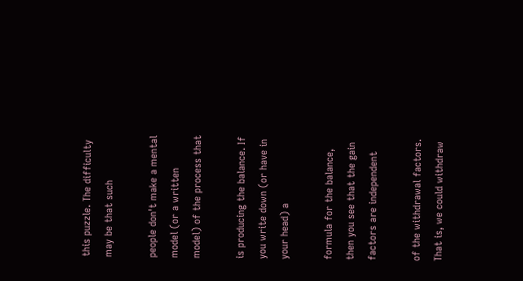this puzzle. The difficulty may be that such

people don't make a mental model (or a written model) of the process that

is producing the balance. If you write down (or have in your head) a

formula for the balance, then you see that the gain factors are independent

of the withdrawal factors. That is, we could withdraw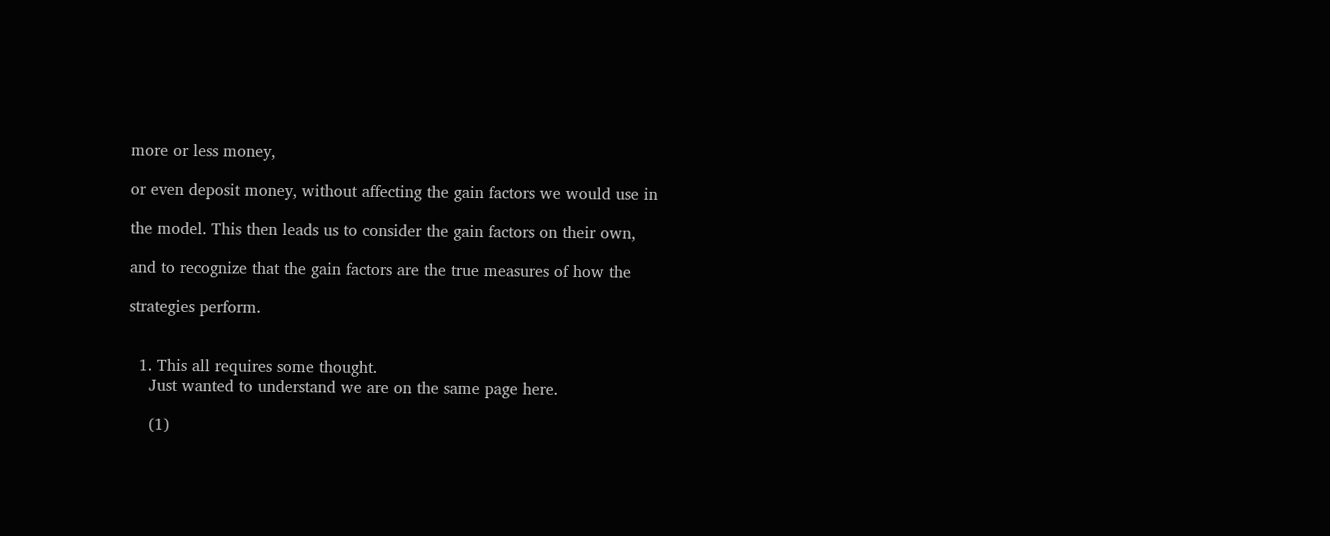more or less money,

or even deposit money, without affecting the gain factors we would use in

the model. This then leads us to consider the gain factors on their own,

and to recognize that the gain factors are the true measures of how the

strategies perform.


  1. This all requires some thought.
    Just wanted to understand we are on the same page here.

    (1)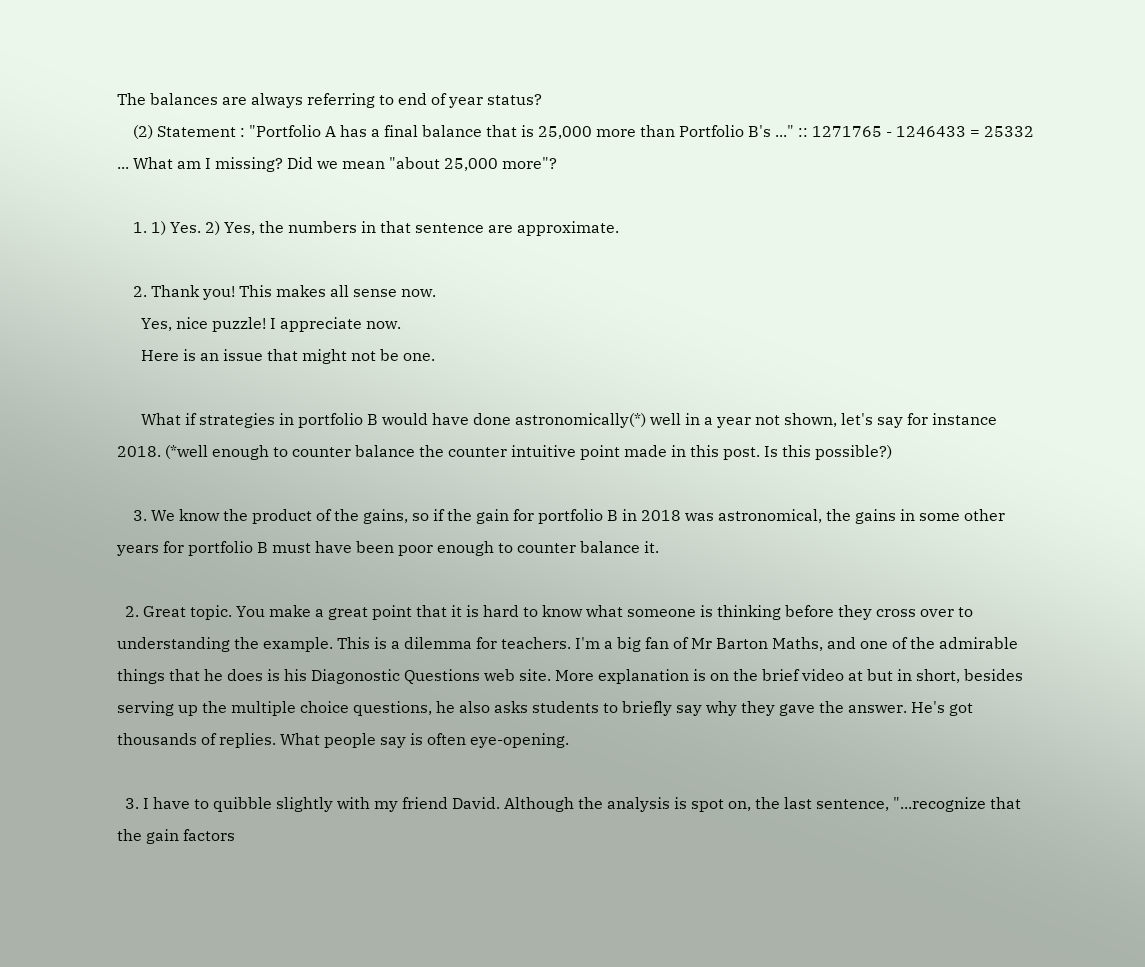The balances are always referring to end of year status?
    (2) Statement : "Portfolio A has a final balance that is 25,000 more than Portfolio B's ..." :: 1271765 - 1246433 = 25332 ... What am I missing? Did we mean "about 25,000 more"?

    1. 1) Yes. 2) Yes, the numbers in that sentence are approximate.

    2. Thank you! This makes all sense now.
      Yes, nice puzzle! I appreciate now.
      Here is an issue that might not be one.

      What if strategies in portfolio B would have done astronomically(*) well in a year not shown, let's say for instance 2018. (*well enough to counter balance the counter intuitive point made in this post. Is this possible?)

    3. We know the product of the gains, so if the gain for portfolio B in 2018 was astronomical, the gains in some other years for portfolio B must have been poor enough to counter balance it.

  2. Great topic. You make a great point that it is hard to know what someone is thinking before they cross over to understanding the example. This is a dilemma for teachers. I'm a big fan of Mr Barton Maths, and one of the admirable things that he does is his Diagonostic Questions web site. More explanation is on the brief video at but in short, besides serving up the multiple choice questions, he also asks students to briefly say why they gave the answer. He's got thousands of replies. What people say is often eye-opening.

  3. I have to quibble slightly with my friend David. Although the analysis is spot on, the last sentence, "...recognize that the gain factors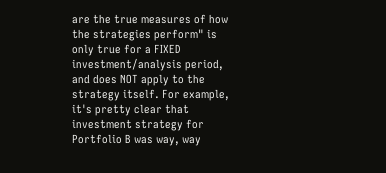are the true measures of how the strategies perform" is only true for a FIXED investment/analysis period, and does NOT apply to the strategy itself. For example, it's pretty clear that investment strategy for Portfolio B was way, way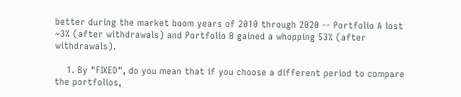better during the market boom years of 2010 through 2020 -- Portfolio A lost ~3% (after withdrawals) and Portfolio B gained a whopping 53% (after withdrawals).

    1. By "FIXED", do you mean that if you choose a different period to compare the portfolios,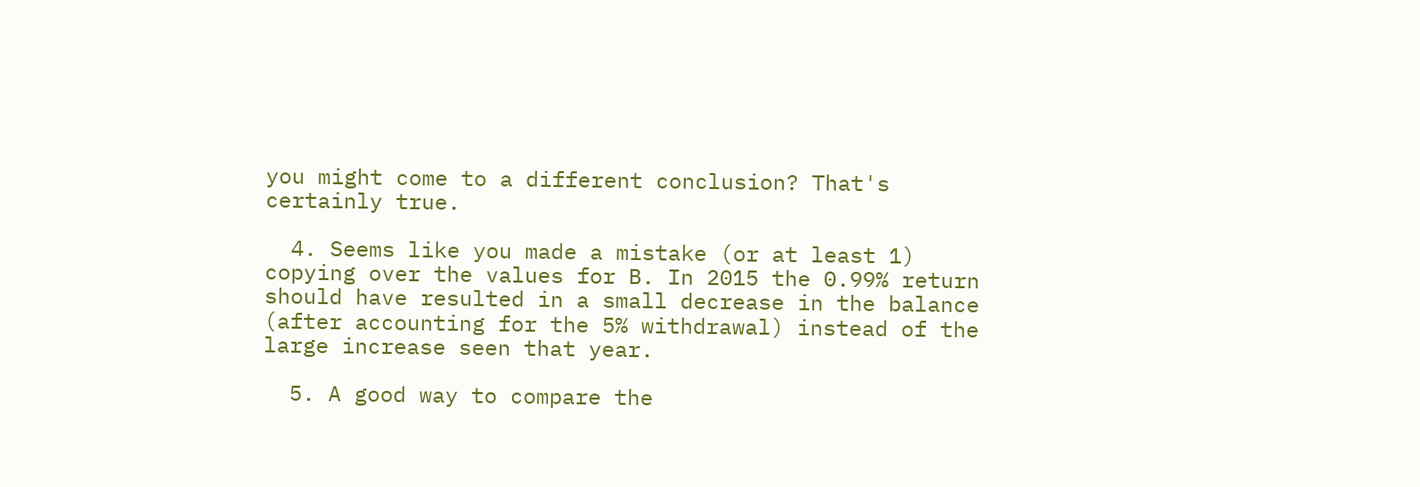you might come to a different conclusion? That's certainly true.

  4. Seems like you made a mistake (or at least 1) copying over the values for B. In 2015 the 0.99% return should have resulted in a small decrease in the balance (after accounting for the 5% withdrawal) instead of the large increase seen that year.

  5. A good way to compare the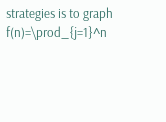strategies is to graph f(n)=\prod_{j=1}^n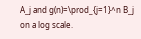A_j and g(n)=\prod_{j=1}^n B_j on a log scale.